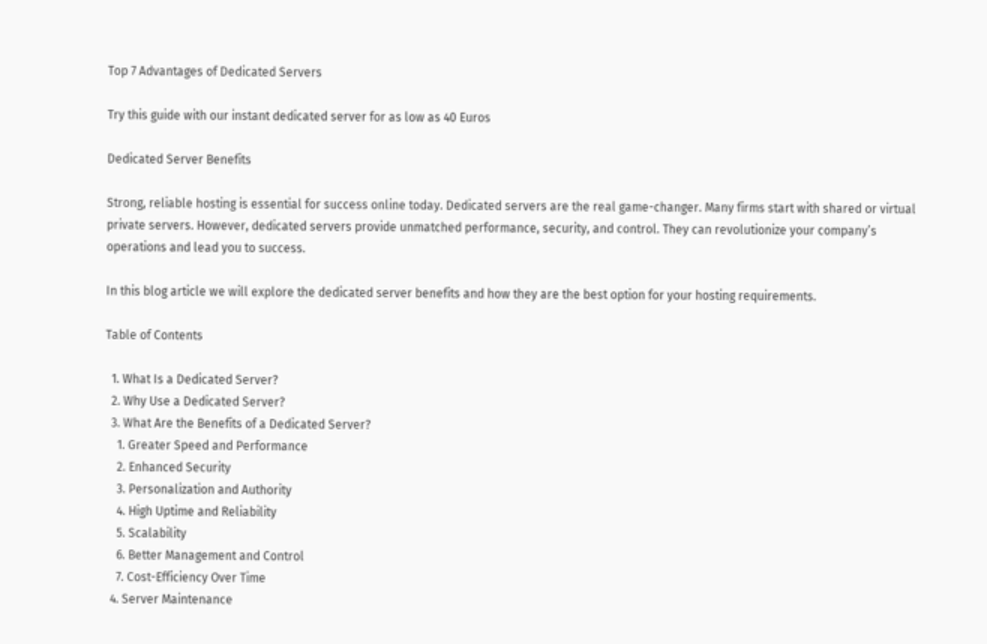Top 7 Advantages of Dedicated Servers

Try this guide with our instant dedicated server for as low as 40 Euros

Dedicated Server Benefits

Strong, reliable hosting is essential for success online today. Dedicated servers are the real game-changer. Many firms start with shared or virtual private servers. However, dedicated servers provide unmatched performance, security, and control. They can revolutionize your company’s operations and lead you to success.

In this blog article we will explore the dedicated server benefits and how they are the best option for your hosting requirements.

Table of Contents

  1. What Is a Dedicated Server?
  2. Why Use a Dedicated Server?
  3. What Are the Benefits of a Dedicated Server?
    1. Greater Speed and Performance
    2. Enhanced Security
    3. Personalization and Authority
    4. High Uptime and Reliability
    5. Scalability
    6. Better Management and Control
    7. Cost-Efficiency Over Time
  4. Server Maintenance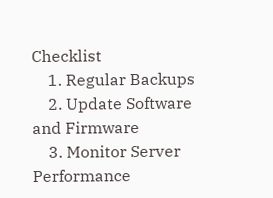Checklist
    1. Regular Backups
    2. Update Software and Firmware
    3. Monitor Server Performance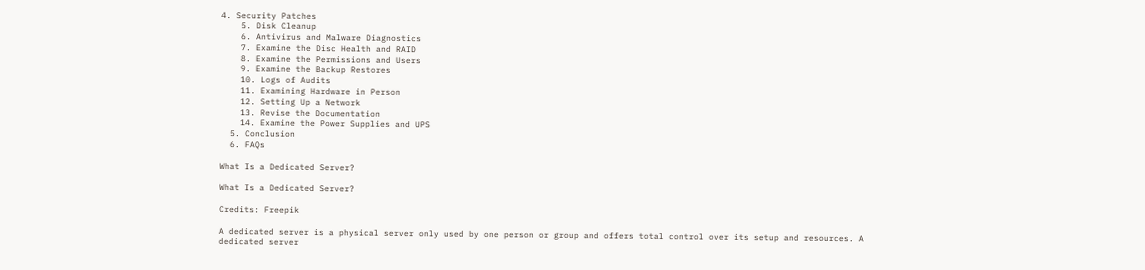4. Security Patches
    5. Disk Cleanup
    6. Antivirus and Malware Diagnostics
    7. Examine the Disc Health and RAID
    8. Examine the Permissions and Users
    9. Examine the Backup Restores
    10. Logs of Audits
    11. Examining Hardware in Person
    12. Setting Up a Network
    13. Revise the Documentation
    14. Examine the Power Supplies and UPS
  5. Conclusion
  6. FAQs

What Is a Dedicated Server?

What Is a Dedicated Server?

Credits: Freepik

A dedicated server is a physical server only used by one person or group and offers total control over its setup and resources. A dedicated server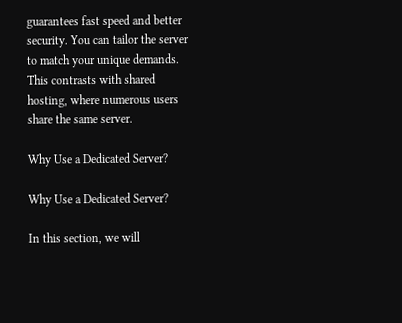guarantees fast speed and better security. You can tailor the server to match your unique demands. This contrasts with shared hosting, where numerous users share the same server.

Why Use a Dedicated Server?

Why Use a Dedicated Server?

In this section, we will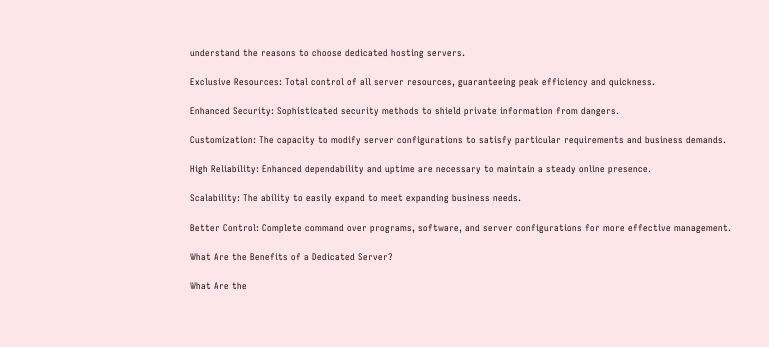understand the reasons to choose dedicated hosting servers.

Exclusive Resources: Total control of all server resources, guaranteeing peak efficiency and quickness.

Enhanced Security: Sophisticated security methods to shield private information from dangers.

Customization: The capacity to modify server configurations to satisfy particular requirements and business demands.

High Reliability: Enhanced dependability and uptime are necessary to maintain a steady online presence.

Scalability: The ability to easily expand to meet expanding business needs.

Better Control: Complete command over programs, software, and server configurations for more effective management.

What Are the Benefits of a Dedicated Server?

What Are the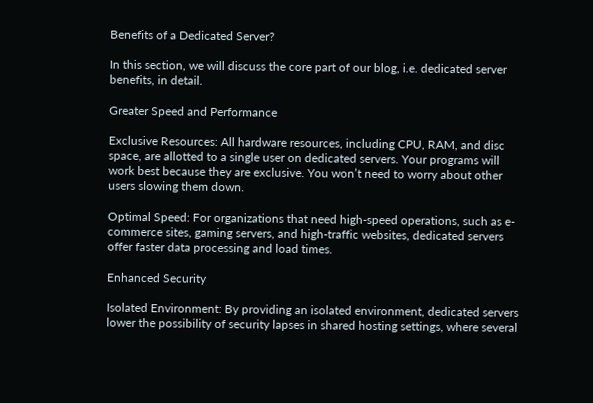Benefits of a Dedicated Server?

In this section, we will discuss the core part of our blog, i.e. dedicated server benefits, in detail.

Greater Speed and Performance

Exclusive Resources: All hardware resources, including CPU, RAM, and disc space, are allotted to a single user on dedicated servers. Your programs will work best because they are exclusive. You won’t need to worry about other users slowing them down.

Optimal Speed: For organizations that need high-speed operations, such as e-commerce sites, gaming servers, and high-traffic websites, dedicated servers offer faster data processing and load times.

Enhanced Security

Isolated Environment: By providing an isolated environment, dedicated servers lower the possibility of security lapses in shared hosting settings, where several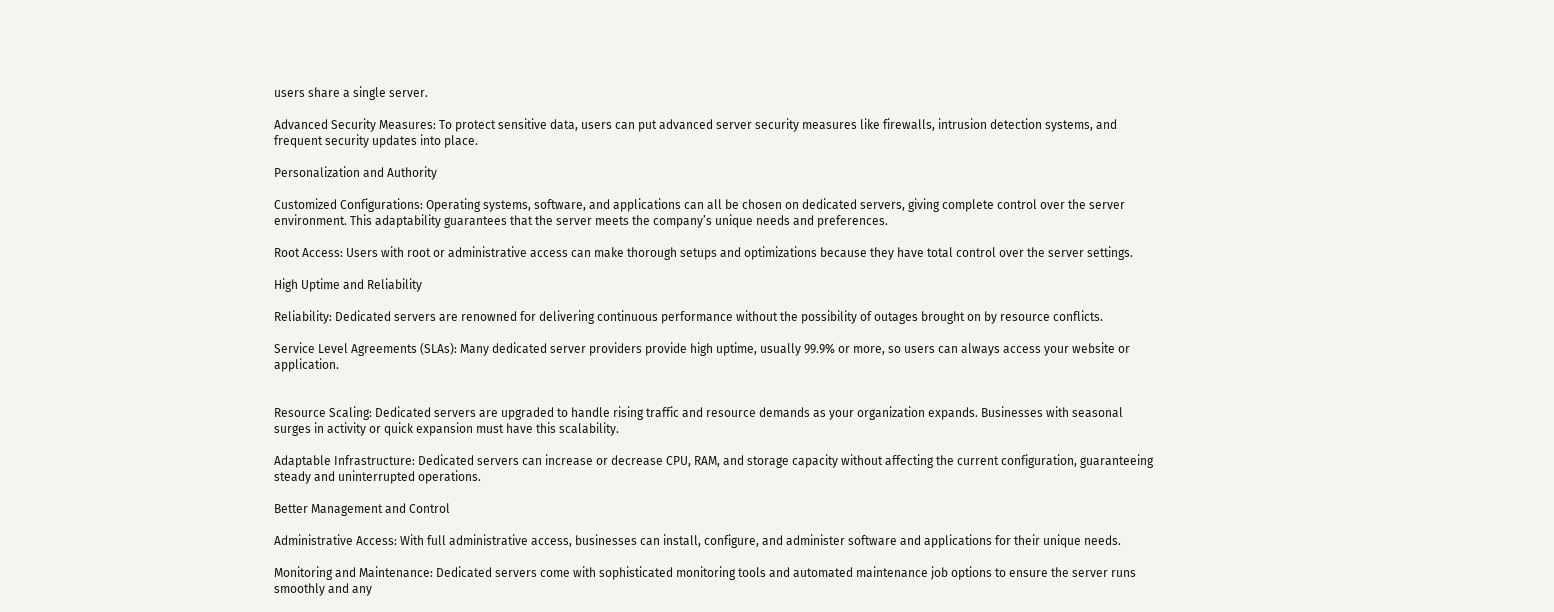users share a single server.

Advanced Security Measures: To protect sensitive data, users can put advanced server security measures like firewalls, intrusion detection systems, and frequent security updates into place.

Personalization and Authority

Customized Configurations: Operating systems, software, and applications can all be chosen on dedicated servers, giving complete control over the server environment. This adaptability guarantees that the server meets the company’s unique needs and preferences.

Root Access: Users with root or administrative access can make thorough setups and optimizations because they have total control over the server settings.

High Uptime and Reliability

Reliability: Dedicated servers are renowned for delivering continuous performance without the possibility of outages brought on by resource conflicts.

Service Level Agreements (SLAs): Many dedicated server providers provide high uptime, usually 99.9% or more, so users can always access your website or application.


Resource Scaling: Dedicated servers are upgraded to handle rising traffic and resource demands as your organization expands. Businesses with seasonal surges in activity or quick expansion must have this scalability.

Adaptable Infrastructure: Dedicated servers can increase or decrease CPU, RAM, and storage capacity without affecting the current configuration, guaranteeing steady and uninterrupted operations.

Better Management and Control

Administrative Access: With full administrative access, businesses can install, configure, and administer software and applications for their unique needs.

Monitoring and Maintenance: Dedicated servers come with sophisticated monitoring tools and automated maintenance job options to ensure the server runs smoothly and any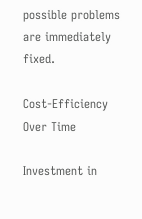possible problems are immediately fixed.

Cost-Efficiency Over Time

Investment in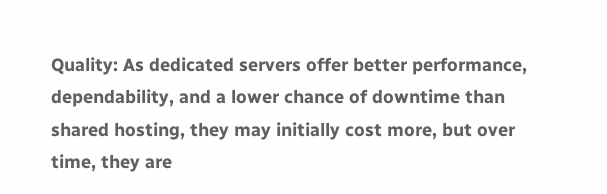Quality: As dedicated servers offer better performance, dependability, and a lower chance of downtime than shared hosting, they may initially cost more, but over time, they are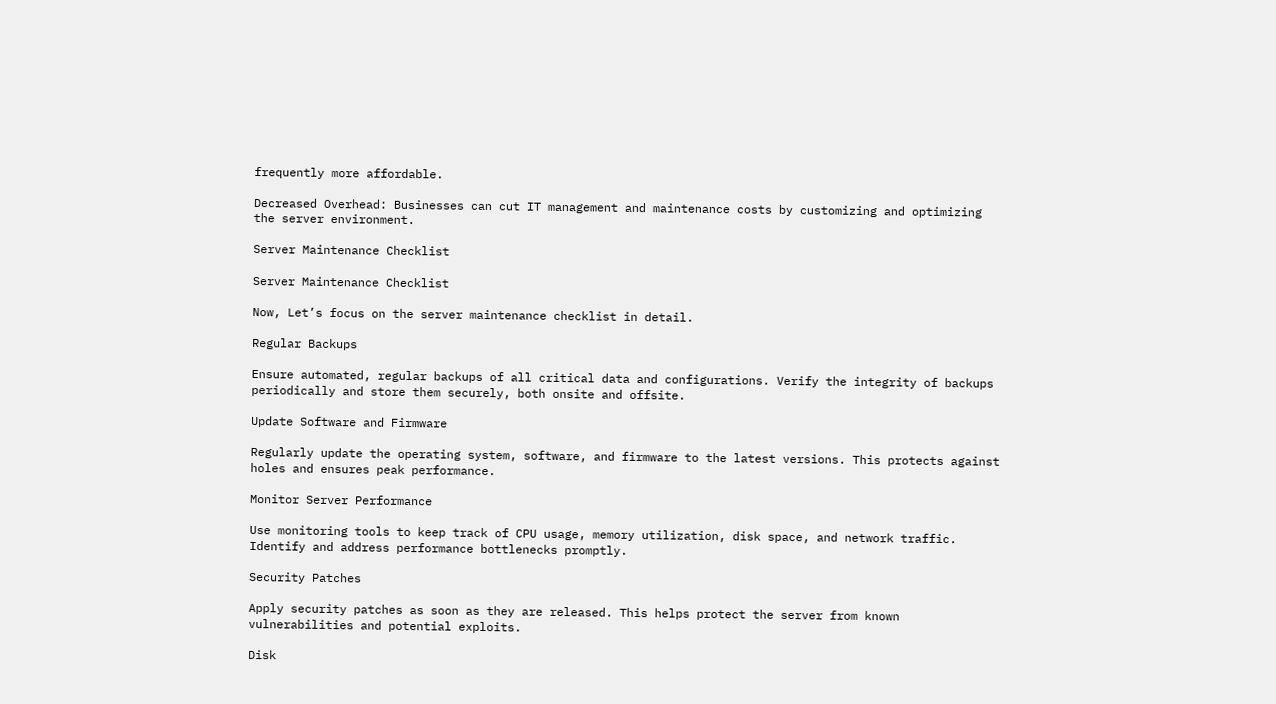frequently more affordable.

Decreased Overhead: Businesses can cut IT management and maintenance costs by customizing and optimizing the server environment.

Server Maintenance Checklist

Server Maintenance Checklist

Now, Let’s focus on the server maintenance checklist in detail.

Regular Backups

Ensure automated, regular backups of all critical data and configurations. Verify the integrity of backups periodically and store them securely, both onsite and offsite.

Update Software and Firmware

Regularly update the operating system, software, and firmware to the latest versions. This protects against holes and ensures peak performance.

Monitor Server Performance

Use monitoring tools to keep track of CPU usage, memory utilization, disk space, and network traffic. Identify and address performance bottlenecks promptly.

Security Patches

Apply security patches as soon as they are released. This helps protect the server from known vulnerabilities and potential exploits.

Disk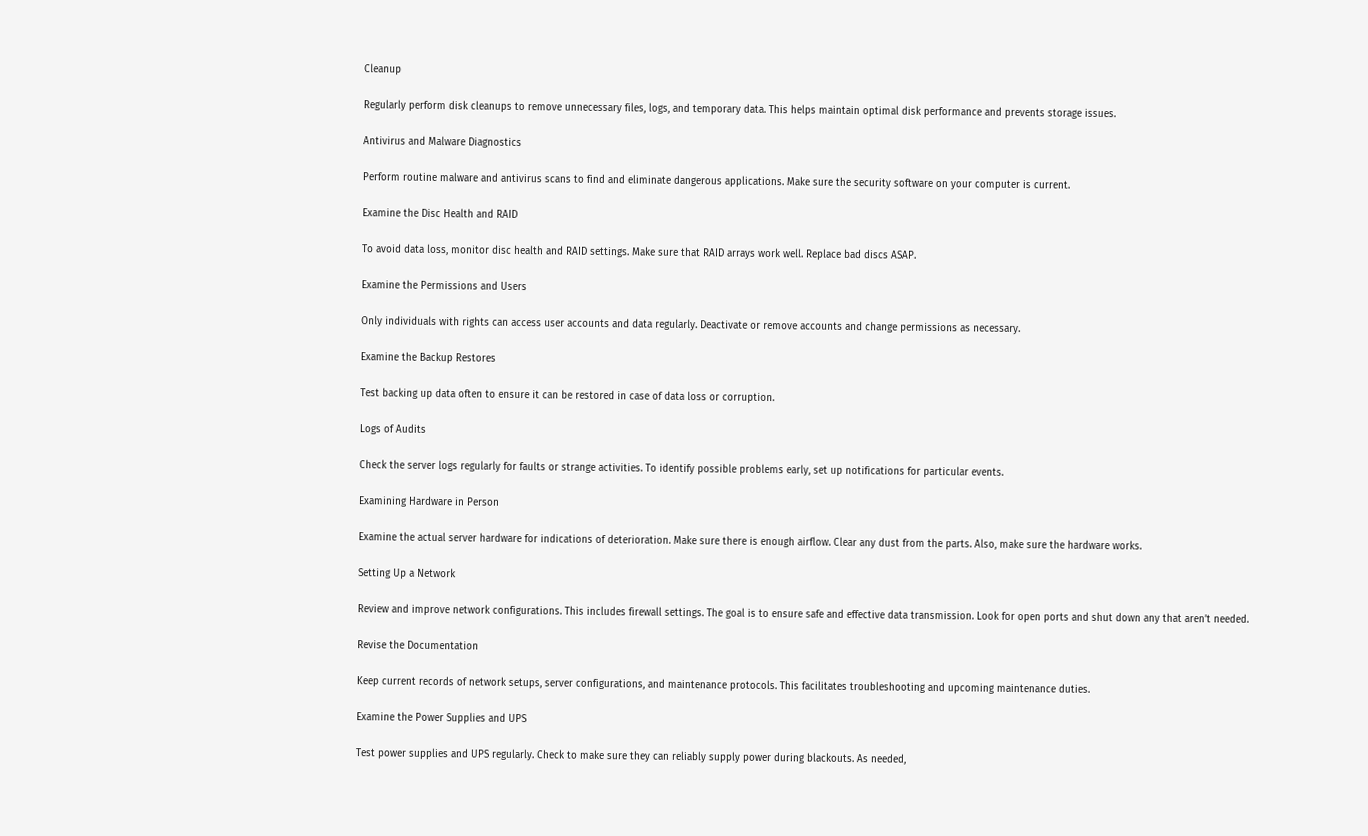Cleanup

Regularly perform disk cleanups to remove unnecessary files, logs, and temporary data. This helps maintain optimal disk performance and prevents storage issues.

Antivirus and Malware Diagnostics

Perform routine malware and antivirus scans to find and eliminate dangerous applications. Make sure the security software on your computer is current.

Examine the Disc Health and RAID

To avoid data loss, monitor disc health and RAID settings. Make sure that RAID arrays work well. Replace bad discs ASAP.

Examine the Permissions and Users

Only individuals with rights can access user accounts and data regularly. Deactivate or remove accounts and change permissions as necessary.

Examine the Backup Restores

Test backing up data often to ensure it can be restored in case of data loss or corruption.

Logs of Audits

Check the server logs regularly for faults or strange activities. To identify possible problems early, set up notifications for particular events.

Examining Hardware in Person

Examine the actual server hardware for indications of deterioration. Make sure there is enough airflow. Clear any dust from the parts. Also, make sure the hardware works.

Setting Up a Network

Review and improve network configurations. This includes firewall settings. The goal is to ensure safe and effective data transmission. Look for open ports and shut down any that aren’t needed.

Revise the Documentation

Keep current records of network setups, server configurations, and maintenance protocols. This facilitates troubleshooting and upcoming maintenance duties.

Examine the Power Supplies and UPS

Test power supplies and UPS regularly. Check to make sure they can reliably supply power during blackouts. As needed,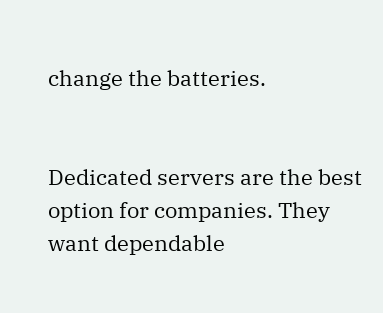change the batteries.


Dedicated servers are the best option for companies. They want dependable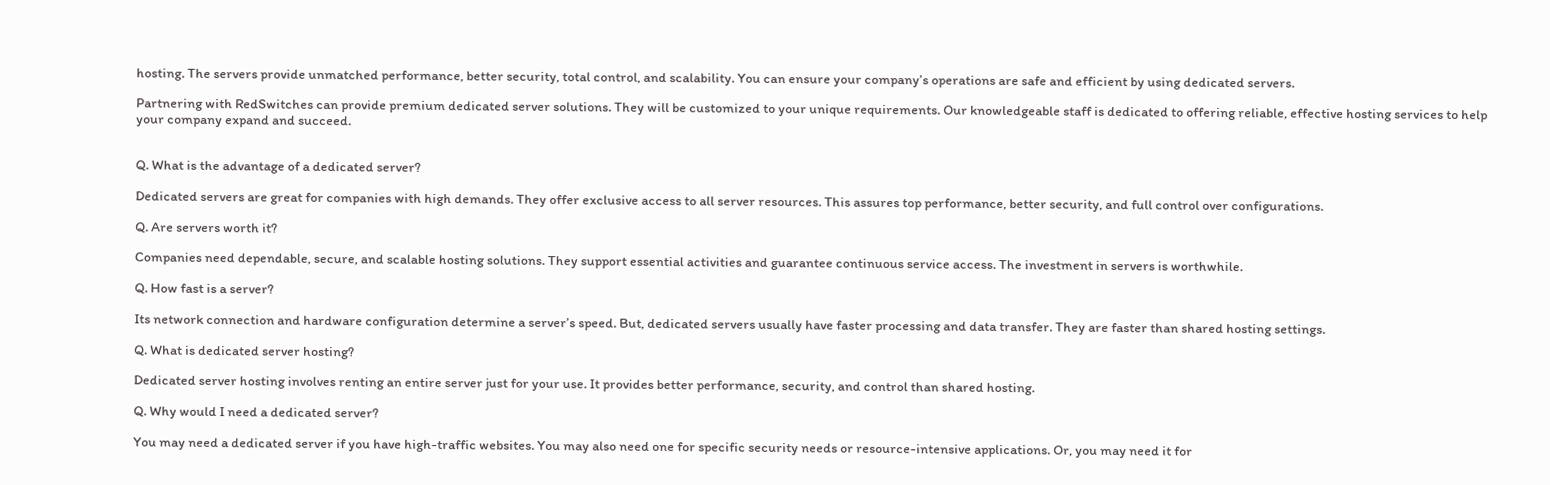hosting. The servers provide unmatched performance, better security, total control, and scalability. You can ensure your company’s operations are safe and efficient by using dedicated servers.

Partnering with RedSwitches can provide premium dedicated server solutions. They will be customized to your unique requirements. Our knowledgeable staff is dedicated to offering reliable, effective hosting services to help your company expand and succeed.


Q. What is the advantage of a dedicated server?

Dedicated servers are great for companies with high demands. They offer exclusive access to all server resources. This assures top performance, better security, and full control over configurations.

Q. Are servers worth it?

Companies need dependable, secure, and scalable hosting solutions. They support essential activities and guarantee continuous service access. The investment in servers is worthwhile.

Q. How fast is a server?

Its network connection and hardware configuration determine a server’s speed. But, dedicated servers usually have faster processing and data transfer. They are faster than shared hosting settings.

Q. What is dedicated server hosting?

Dedicated server hosting involves renting an entire server just for your use. It provides better performance, security, and control than shared hosting.

Q. Why would I need a dedicated server?

You may need a dedicated server if you have high-traffic websites. You may also need one for specific security needs or resource-intensive applications. Or, you may need it for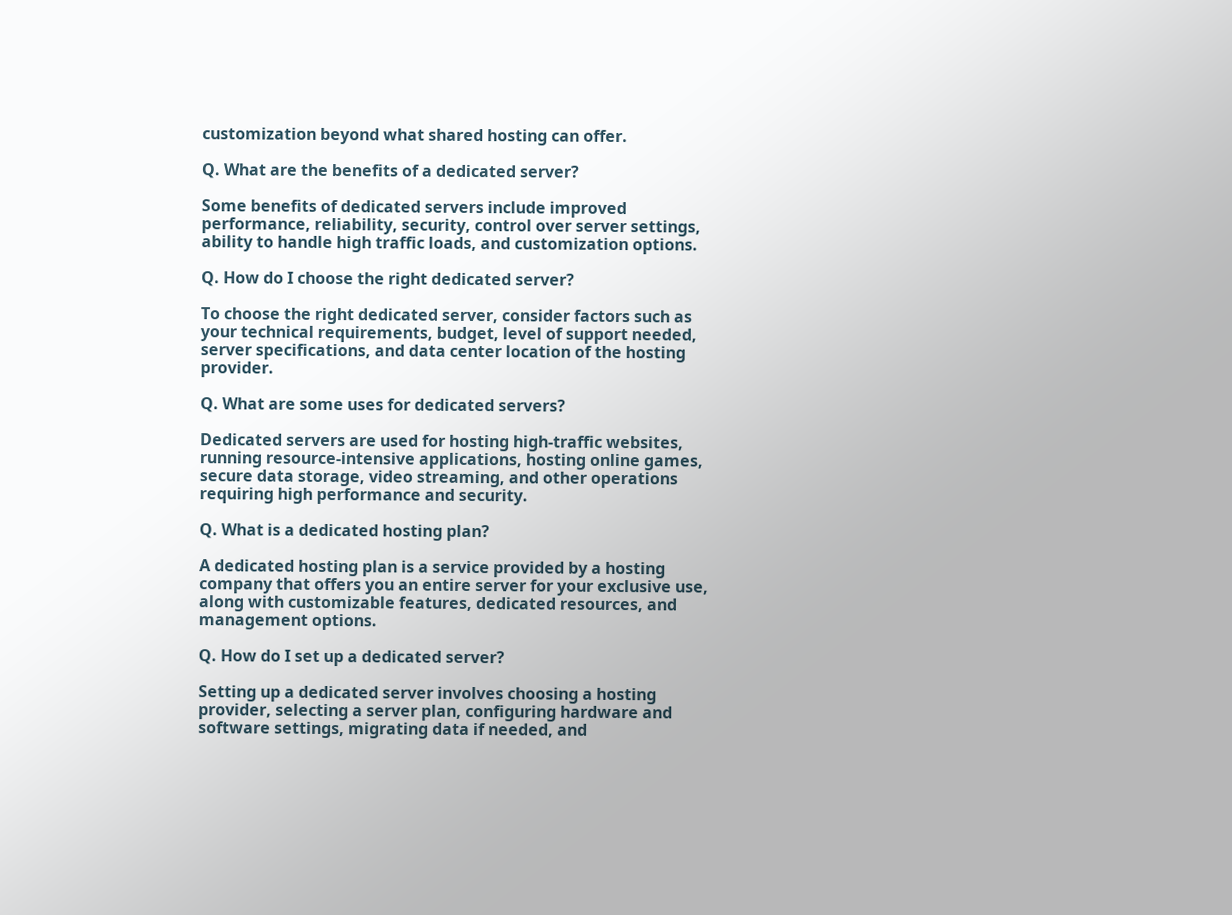customization beyond what shared hosting can offer.

Q. What are the benefits of a dedicated server?

Some benefits of dedicated servers include improved performance, reliability, security, control over server settings, ability to handle high traffic loads, and customization options.

Q. How do I choose the right dedicated server?

To choose the right dedicated server, consider factors such as your technical requirements, budget, level of support needed, server specifications, and data center location of the hosting provider.

Q. What are some uses for dedicated servers?

Dedicated servers are used for hosting high-traffic websites, running resource-intensive applications, hosting online games, secure data storage, video streaming, and other operations requiring high performance and security.

Q. What is a dedicated hosting plan?

A dedicated hosting plan is a service provided by a hosting company that offers you an entire server for your exclusive use, along with customizable features, dedicated resources, and management options.

Q. How do I set up a dedicated server?

Setting up a dedicated server involves choosing a hosting provider, selecting a server plan, configuring hardware and software settings, migrating data if needed, and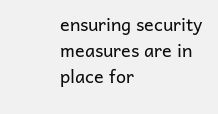ensuring security measures are in place for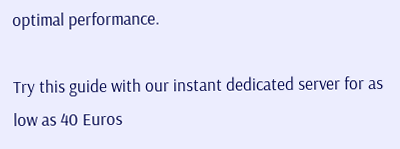optimal performance.

Try this guide with our instant dedicated server for as low as 40 Euros